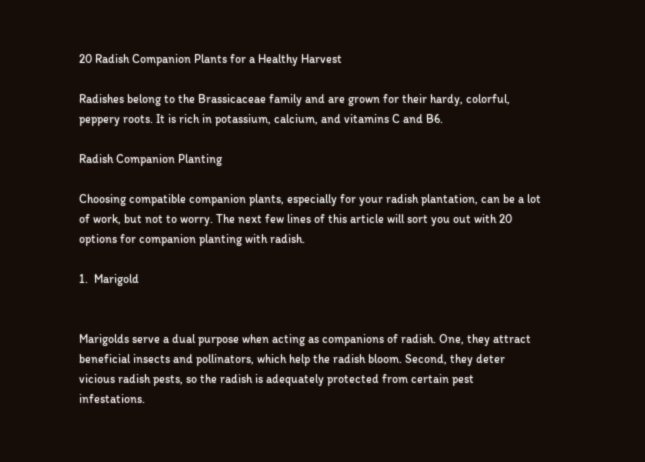20 Radish Companion Plants for a Healthy Harvest

Radishes belong to the Brassicaceae family and are grown for their hardy, colorful, peppery roots. It is rich in potassium, calcium, and vitamins C and B6.

Radish Companion Planting

Choosing compatible companion plants, especially for your radish plantation, can be a lot of work, but not to worry. The next few lines of this article will sort you out with 20 options for companion planting with radish.

1.  Marigold


Marigolds serve a dual purpose when acting as companions of radish. One, they attract beneficial insects and pollinators, which help the radish bloom. Second, they deter vicious radish pests, so the radish is adequately protected from certain pest infestations.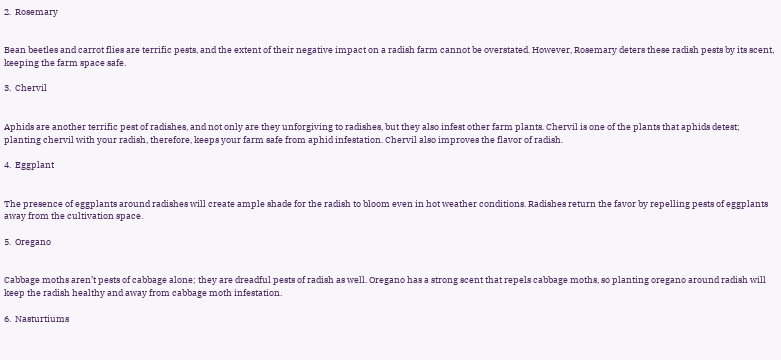2.  Rosemary


Bean beetles and carrot flies are terrific pests, and the extent of their negative impact on a radish farm cannot be overstated. However, Rosemary deters these radish pests by its scent, keeping the farm space safe.

3.  Chervil


Aphids are another terrific pest of radishes, and not only are they unforgiving to radishes, but they also infest other farm plants. Chervil is one of the plants that aphids detest; planting chervil with your radish, therefore, keeps your farm safe from aphid infestation. Chervil also improves the flavor of radish.

4.  Eggplant


The presence of eggplants around radishes will create ample shade for the radish to bloom even in hot weather conditions. Radishes return the favor by repelling pests of eggplants away from the cultivation space.

5.  Oregano


Cabbage moths aren’t pests of cabbage alone; they are dreadful pests of radish as well. Oregano has a strong scent that repels cabbage moths, so planting oregano around radish will keep the radish healthy and away from cabbage moth infestation.

6.  Nasturtiums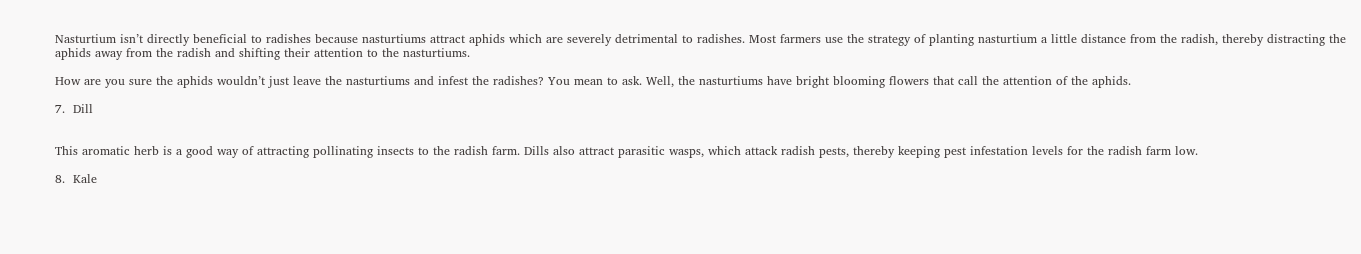Nasturtium isn’t directly beneficial to radishes because nasturtiums attract aphids which are severely detrimental to radishes. Most farmers use the strategy of planting nasturtium a little distance from the radish, thereby distracting the aphids away from the radish and shifting their attention to the nasturtiums.

How are you sure the aphids wouldn’t just leave the nasturtiums and infest the radishes? You mean to ask. Well, the nasturtiums have bright blooming flowers that call the attention of the aphids.

7.  Dill


This aromatic herb is a good way of attracting pollinating insects to the radish farm. Dills also attract parasitic wasps, which attack radish pests, thereby keeping pest infestation levels for the radish farm low.

8.  Kale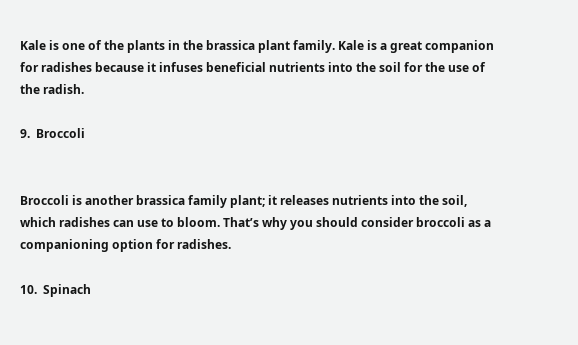Kale is one of the plants in the brassica plant family. Kale is a great companion for radishes because it infuses beneficial nutrients into the soil for the use of the radish.

9.  Broccoli


Broccoli is another brassica family plant; it releases nutrients into the soil, which radishes can use to bloom. That’s why you should consider broccoli as a companioning option for radishes.

10.  Spinach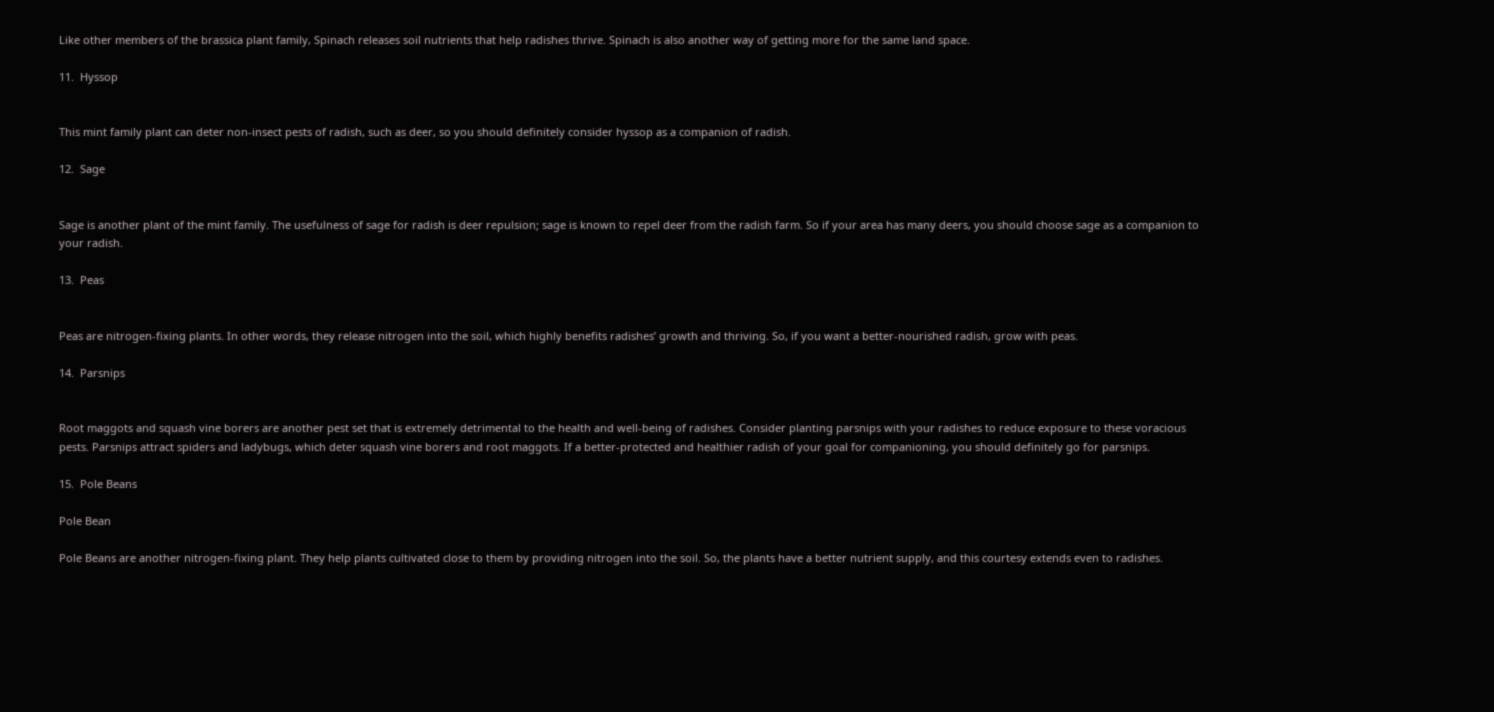Like other members of the brassica plant family, Spinach releases soil nutrients that help radishes thrive. Spinach is also another way of getting more for the same land space.

11.  Hyssop


This mint family plant can deter non-insect pests of radish, such as deer, so you should definitely consider hyssop as a companion of radish.

12.  Sage


Sage is another plant of the mint family. The usefulness of sage for radish is deer repulsion; sage is known to repel deer from the radish farm. So if your area has many deers, you should choose sage as a companion to your radish.

13.  Peas


Peas are nitrogen-fixing plants. In other words, they release nitrogen into the soil, which highly benefits radishes’ growth and thriving. So, if you want a better-nourished radish, grow with peas.

14.  Parsnips


Root maggots and squash vine borers are another pest set that is extremely detrimental to the health and well-being of radishes. Consider planting parsnips with your radishes to reduce exposure to these voracious pests. Parsnips attract spiders and ladybugs, which deter squash vine borers and root maggots. If a better-protected and healthier radish of your goal for companioning, you should definitely go for parsnips.

15.  Pole Beans

Pole Bean

Pole Beans are another nitrogen-fixing plant. They help plants cultivated close to them by providing nitrogen into the soil. So, the plants have a better nutrient supply, and this courtesy extends even to radishes.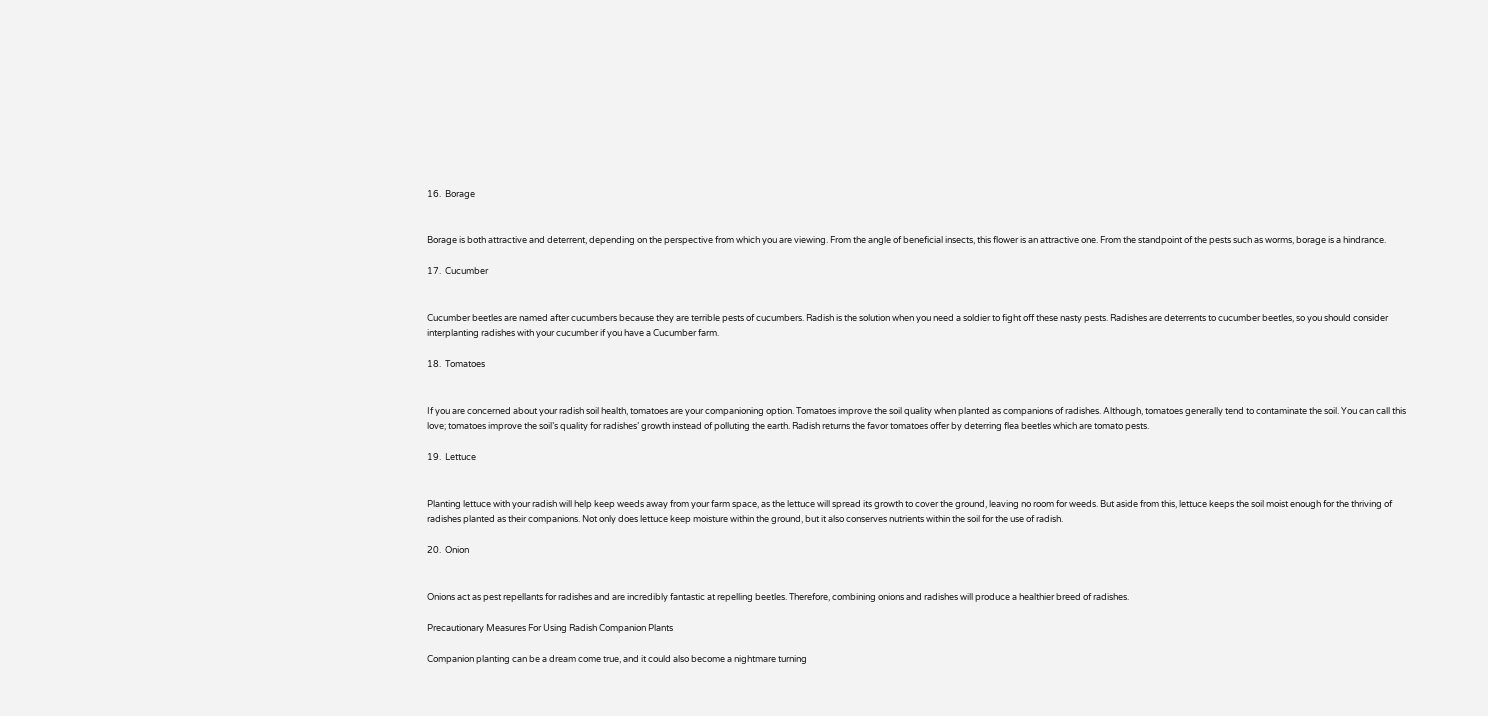16.  Borage


Borage is both attractive and deterrent, depending on the perspective from which you are viewing. From the angle of beneficial insects, this flower is an attractive one. From the standpoint of the pests such as worms, borage is a hindrance.

17.  Cucumber


Cucumber beetles are named after cucumbers because they are terrible pests of cucumbers. Radish is the solution when you need a soldier to fight off these nasty pests. Radishes are deterrents to cucumber beetles, so you should consider interplanting radishes with your cucumber if you have a Cucumber farm.

18.  Tomatoes


If you are concerned about your radish soil health, tomatoes are your companioning option. Tomatoes improve the soil quality when planted as companions of radishes. Although, tomatoes generally tend to contaminate the soil. You can call this love; tomatoes improve the soil’s quality for radishes’ growth instead of polluting the earth. Radish returns the favor tomatoes offer by deterring flea beetles which are tomato pests.

19.  Lettuce


Planting lettuce with your radish will help keep weeds away from your farm space, as the lettuce will spread its growth to cover the ground, leaving no room for weeds. But aside from this, lettuce keeps the soil moist enough for the thriving of radishes planted as their companions. Not only does lettuce keep moisture within the ground, but it also conserves nutrients within the soil for the use of radish.

20.  Onion


Onions act as pest repellants for radishes and are incredibly fantastic at repelling beetles. Therefore, combining onions and radishes will produce a healthier breed of radishes.

Precautionary Measures For Using Radish Companion Plants

Companion planting can be a dream come true, and it could also become a nightmare turning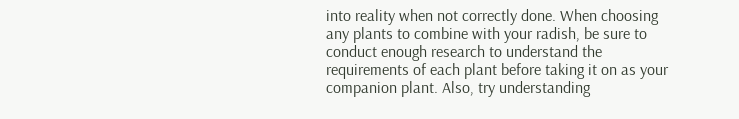into reality when not correctly done. When choosing any plants to combine with your radish, be sure to conduct enough research to understand the requirements of each plant before taking it on as your companion plant. Also, try understanding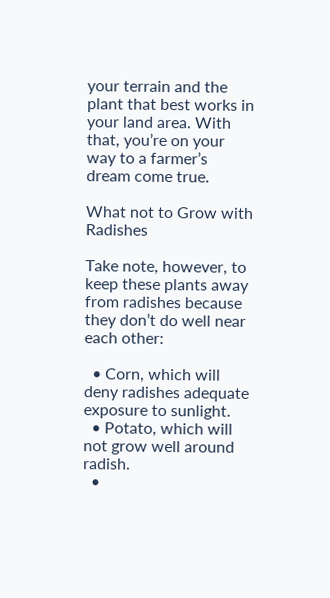your terrain and the plant that best works in your land area. With that, you’re on your way to a farmer’s dream come true.

What not to Grow with Radishes

Take note, however, to keep these plants away from radishes because they don’t do well near each other:

  • Corn, which will deny radishes adequate exposure to sunlight.
  • Potato, which will not grow well around radish.
  •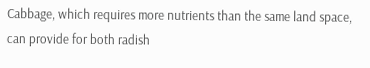Cabbage, which requires more nutrients than the same land space, can provide for both radish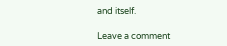and itself.

Leave a comment